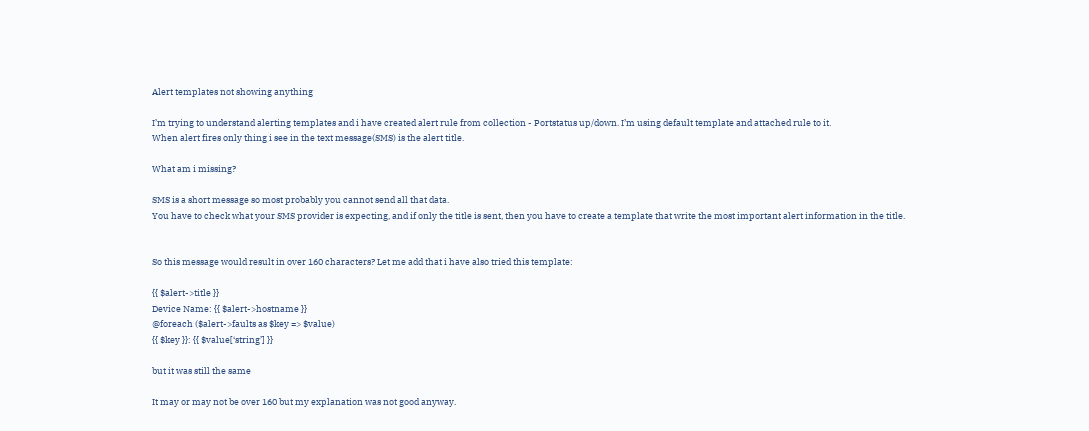Alert templates not showing anything

I’m trying to understand alerting templates and i have created alert rule from collection - Portstatus up/down. I’m using default template and attached rule to it.
When alert fires only thing i see in the text message(SMS) is the alert title.

What am i missing?

SMS is a short message so most probably you cannot send all that data.
You have to check what your SMS provider is expecting, and if only the title is sent, then you have to create a template that write the most important alert information in the title.


So this message would result in over 160 characters? Let me add that i have also tried this template:

{{ $alert->title }}
Device Name: {{ $alert->hostname }}
@foreach ($alert->faults as $key => $value)
{{ $key }}: {{ $value[‘string’] }}

but it was still the same

It may or may not be over 160 but my explanation was not good anyway.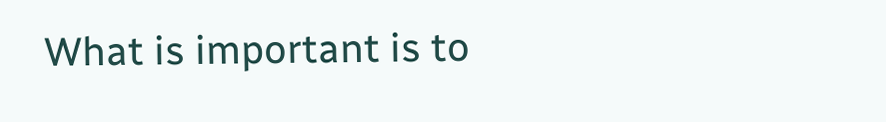What is important is to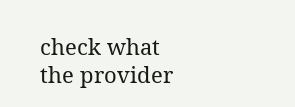check what the provider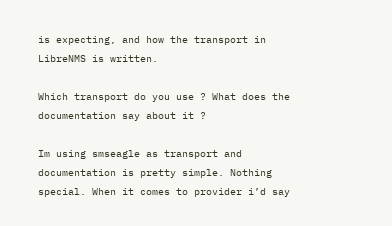is expecting, and how the transport in LibreNMS is written.

Which transport do you use ? What does the documentation say about it ?

Im using smseagle as transport and documentation is pretty simple. Nothing special. When it comes to provider i’d say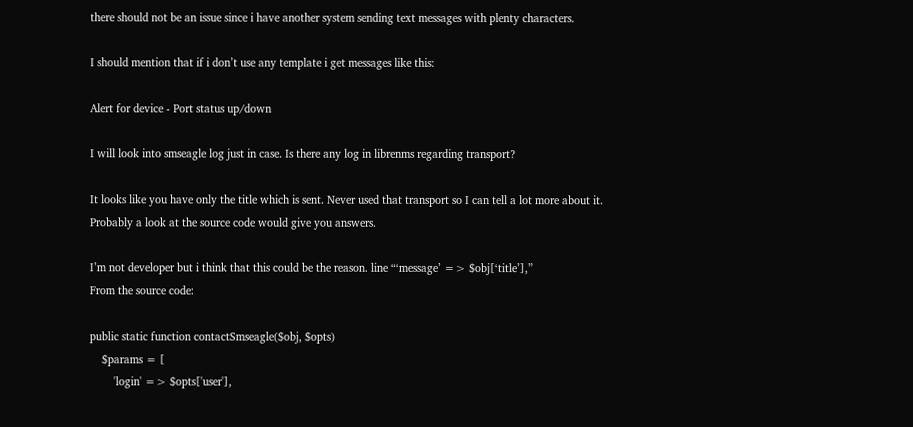there should not be an issue since i have another system sending text messages with plenty characters.

I should mention that if i don’t use any template i get messages like this:

Alert for device - Port status up/down

I will look into smseagle log just in case. Is there any log in librenms regarding transport?

It looks like you have only the title which is sent. Never used that transport so I can tell a lot more about it.
Probably a look at the source code would give you answers.

I’m not developer but i think that this could be the reason. line “‘message’ => $obj[‘title’],”
From the source code:

public static function contactSmseagle($obj, $opts)
    $params = [
        'login' => $opts['user'],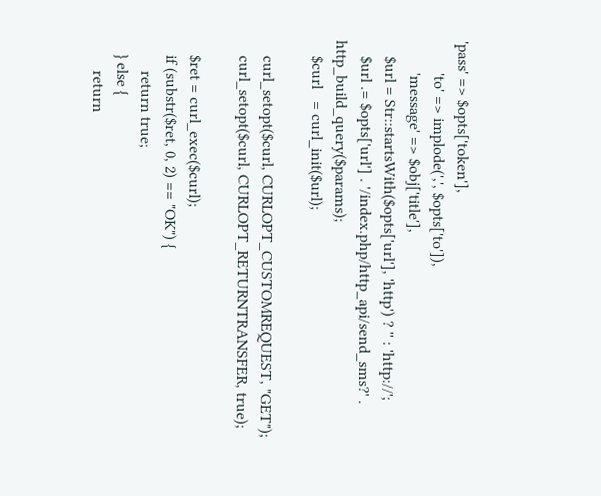'pass' => $opts['token'],
        'to' => implode(',', $opts['to']),
        'message' => $obj['title'],
    $url = Str::startsWith($opts['url'], 'http') ? '' : 'http://';
    $url .= $opts['url'] . '/index.php/http_api/send_sms?' . http_build_query($params);
    $curl   = curl_init($url);

    curl_setopt($curl, CURLOPT_CUSTOMREQUEST, "GET");
    curl_setopt($curl, CURLOPT_RETURNTRANSFER, true);

    $ret = curl_exec($curl);
    if (substr($ret, 0, 2) == "OK") {
        return true;
    } else {
        return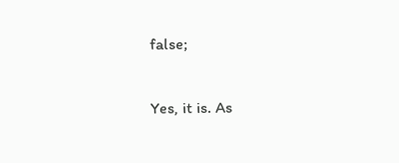false;

Yes, it is. As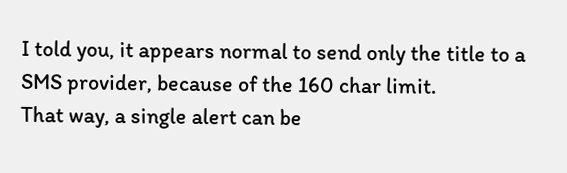I told you, it appears normal to send only the title to a SMS provider, because of the 160 char limit.
That way, a single alert can be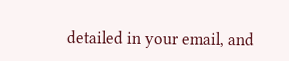detailed in your email, and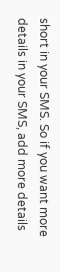short in your SMS. So if you want more details in your SMS, add more details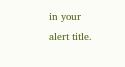in your alert title.